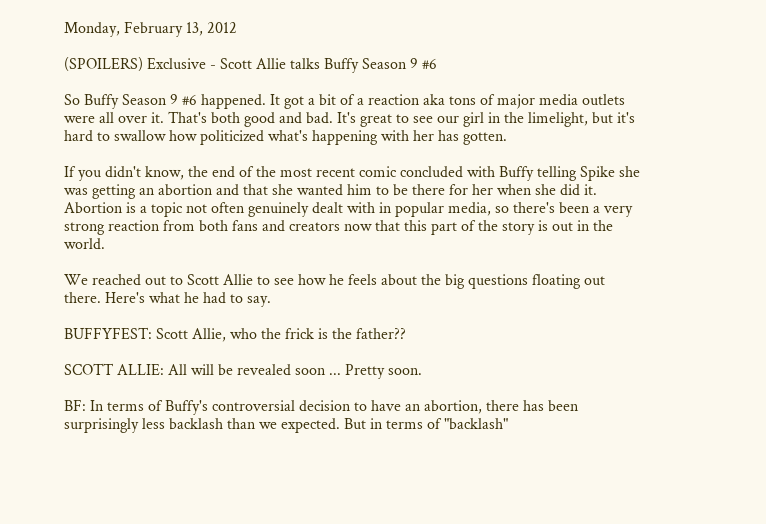Monday, February 13, 2012

(SPOILERS) Exclusive - Scott Allie talks Buffy Season 9 #6

So Buffy Season 9 #6 happened. It got a bit of a reaction aka tons of major media outlets were all over it. That's both good and bad. It's great to see our girl in the limelight, but it's hard to swallow how politicized what's happening with her has gotten.

If you didn't know, the end of the most recent comic concluded with Buffy telling Spike she was getting an abortion and that she wanted him to be there for her when she did it. Abortion is a topic not often genuinely dealt with in popular media, so there's been a very strong reaction from both fans and creators now that this part of the story is out in the world.

We reached out to Scott Allie to see how he feels about the big questions floating out there. Here's what he had to say.

BUFFYFEST: Scott Allie, who the frick is the father??

SCOTT ALLIE: All will be revealed soon ... Pretty soon.

BF: In terms of Buffy's controversial decision to have an abortion, there has been surprisingly less backlash than we expected. But in terms of "backlash"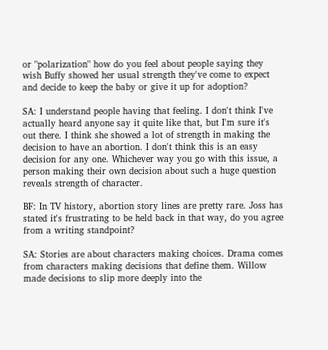or "polarization" how do you feel about people saying they wish Buffy showed her usual strength they've come to expect and decide to keep the baby or give it up for adoption?

SA: I understand people having that feeling. I don't think I've actually heard anyone say it quite like that, but I'm sure it's out there. I think she showed a lot of strength in making the decision to have an abortion. I don't think this is an easy decision for any one. Whichever way you go with this issue, a person making their own decision about such a huge question reveals strength of character.

BF: In TV history, abortion story lines are pretty rare. Joss has stated it's frustrating to be held back in that way, do you agree from a writing standpoint?

SA: Stories are about characters making choices. Drama comes from characters making decisions that define them. Willow made decisions to slip more deeply into the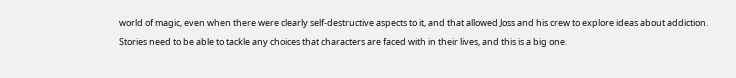world of magic, even when there were clearly self-destructive aspects to it, and that allowed Joss and his crew to explore ideas about addiction. Stories need to be able to tackle any choices that characters are faced with in their lives, and this is a big one.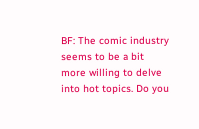BF: The comic industry seems to be a bit more willing to delve into hot topics. Do you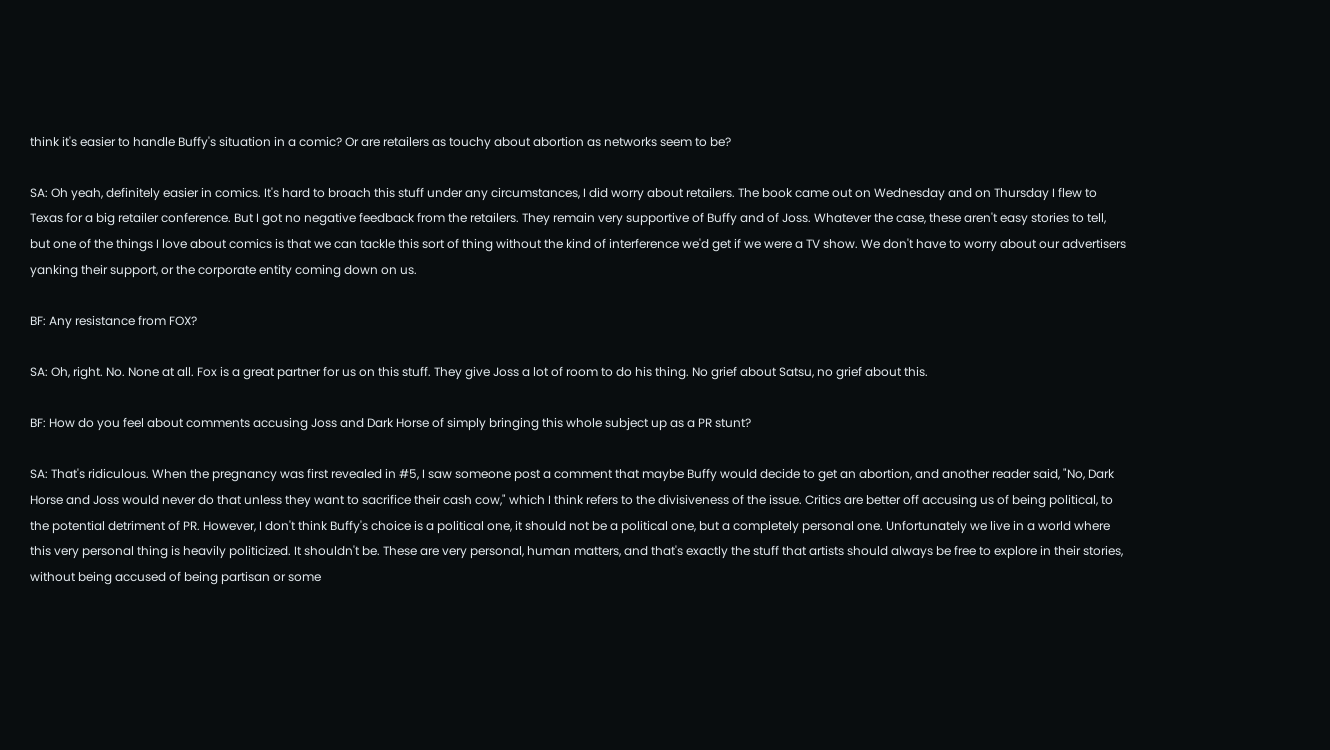think it's easier to handle Buffy's situation in a comic? Or are retailers as touchy about abortion as networks seem to be?

SA: Oh yeah, definitely easier in comics. It's hard to broach this stuff under any circumstances, I did worry about retailers. The book came out on Wednesday and on Thursday I flew to Texas for a big retailer conference. But I got no negative feedback from the retailers. They remain very supportive of Buffy and of Joss. Whatever the case, these aren't easy stories to tell, but one of the things I love about comics is that we can tackle this sort of thing without the kind of interference we'd get if we were a TV show. We don't have to worry about our advertisers yanking their support, or the corporate entity coming down on us.

BF: Any resistance from FOX?

SA: Oh, right. No. None at all. Fox is a great partner for us on this stuff. They give Joss a lot of room to do his thing. No grief about Satsu, no grief about this.

BF: How do you feel about comments accusing Joss and Dark Horse of simply bringing this whole subject up as a PR stunt?

SA: That's ridiculous. When the pregnancy was first revealed in #5, I saw someone post a comment that maybe Buffy would decide to get an abortion, and another reader said, "No, Dark Horse and Joss would never do that unless they want to sacrifice their cash cow," which I think refers to the divisiveness of the issue. Critics are better off accusing us of being political, to the potential detriment of PR. However, I don't think Buffy's choice is a political one, it should not be a political one, but a completely personal one. Unfortunately we live in a world where this very personal thing is heavily politicized. It shouldn't be. These are very personal, human matters, and that's exactly the stuff that artists should always be free to explore in their stories, without being accused of being partisan or some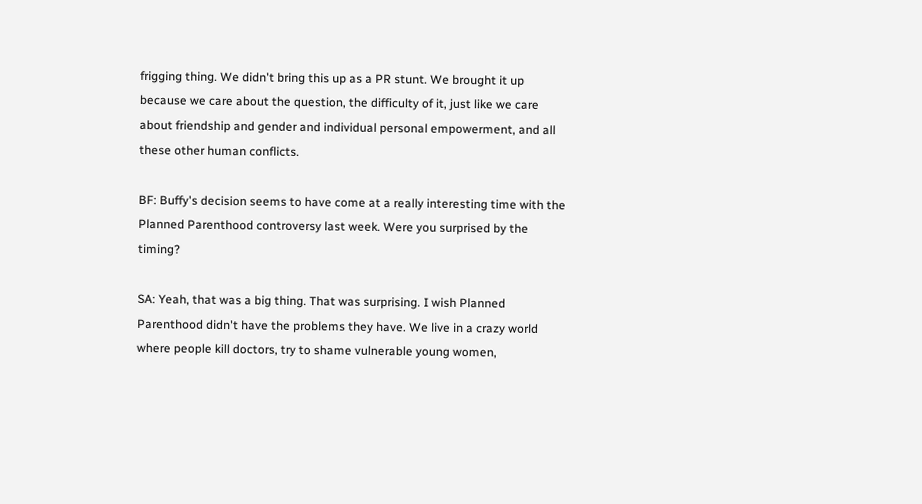frigging thing. We didn't bring this up as a PR stunt. We brought it up because we care about the question, the difficulty of it, just like we care about friendship and gender and individual personal empowerment, and all these other human conflicts.

BF: Buffy's decision seems to have come at a really interesting time with the Planned Parenthood controversy last week. Were you surprised by the timing?

SA: Yeah, that was a big thing. That was surprising. I wish Planned Parenthood didn't have the problems they have. We live in a crazy world where people kill doctors, try to shame vulnerable young women,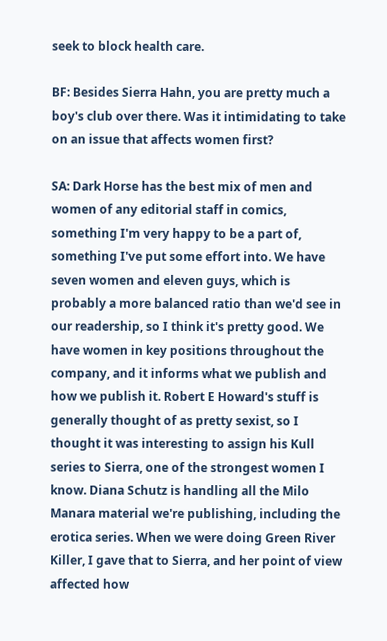seek to block health care.

BF: Besides Sierra Hahn, you are pretty much a boy's club over there. Was it intimidating to take on an issue that affects women first?

SA: Dark Horse has the best mix of men and women of any editorial staff in comics, something I'm very happy to be a part of, something I've put some effort into. We have seven women and eleven guys, which is probably a more balanced ratio than we'd see in our readership, so I think it's pretty good. We have women in key positions throughout the company, and it informs what we publish and how we publish it. Robert E Howard's stuff is generally thought of as pretty sexist, so I thought it was interesting to assign his Kull series to Sierra, one of the strongest women I know. Diana Schutz is handling all the Milo Manara material we're publishing, including the erotica series. When we were doing Green River Killer, I gave that to Sierra, and her point of view affected how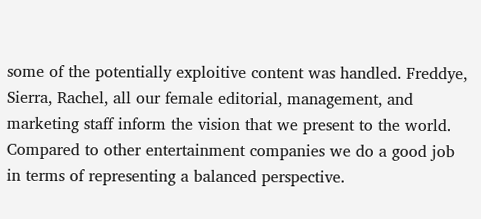some of the potentially exploitive content was handled. Freddye, Sierra, Rachel, all our female editorial, management, and marketing staff inform the vision that we present to the world. Compared to other entertainment companies we do a good job in terms of representing a balanced perspective.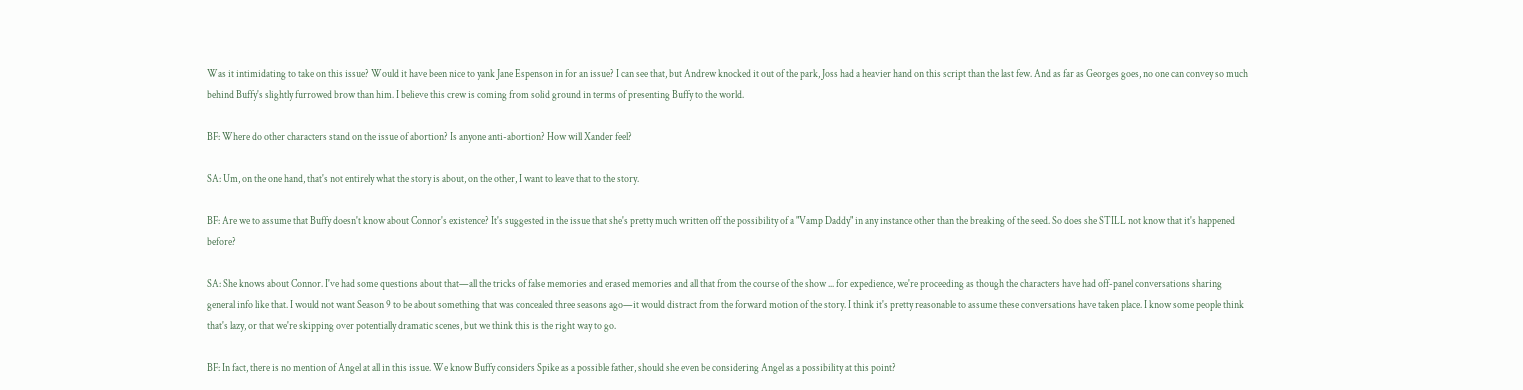Was it intimidating to take on this issue? Would it have been nice to yank Jane Espenson in for an issue? I can see that, but Andrew knocked it out of the park, Joss had a heavier hand on this script than the last few. And as far as Georges goes, no one can convey so much behind Buffy's slightly furrowed brow than him. I believe this crew is coming from solid ground in terms of presenting Buffy to the world.

BF: Where do other characters stand on the issue of abortion? Is anyone anti-abortion? How will Xander feel?

SA: Um, on the one hand, that's not entirely what the story is about, on the other, I want to leave that to the story.

BF: Are we to assume that Buffy doesn't know about Connor's existence? It's suggested in the issue that she's pretty much written off the possibility of a "Vamp Daddy" in any instance other than the breaking of the seed. So does she STILL not know that it's happened before?

SA: She knows about Connor. I've had some questions about that—all the tricks of false memories and erased memories and all that from the course of the show ... for expedience, we're proceeding as though the characters have had off-panel conversations sharing general info like that. I would not want Season 9 to be about something that was concealed three seasons ago—it would distract from the forward motion of the story. I think it's pretty reasonable to assume these conversations have taken place. I know some people think that's lazy, or that we're skipping over potentially dramatic scenes, but we think this is the right way to go.

BF: In fact, there is no mention of Angel at all in this issue. We know Buffy considers Spike as a possible father, should she even be considering Angel as a possibility at this point?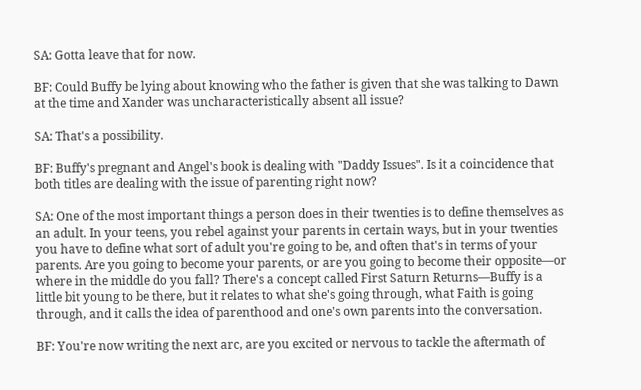SA: Gotta leave that for now.

BF: Could Buffy be lying about knowing who the father is given that she was talking to Dawn at the time and Xander was uncharacteristically absent all issue?

SA: That's a possibility.

BF: Buffy's pregnant and Angel's book is dealing with "Daddy Issues". Is it a coincidence that both titles are dealing with the issue of parenting right now?

SA: One of the most important things a person does in their twenties is to define themselves as an adult. In your teens, you rebel against your parents in certain ways, but in your twenties you have to define what sort of adult you're going to be, and often that's in terms of your parents. Are you going to become your parents, or are you going to become their opposite—or where in the middle do you fall? There's a concept called First Saturn Returns—Buffy is a little bit young to be there, but it relates to what she's going through, what Faith is going through, and it calls the idea of parenthood and one's own parents into the conversation.

BF: You're now writing the next arc, are you excited or nervous to tackle the aftermath of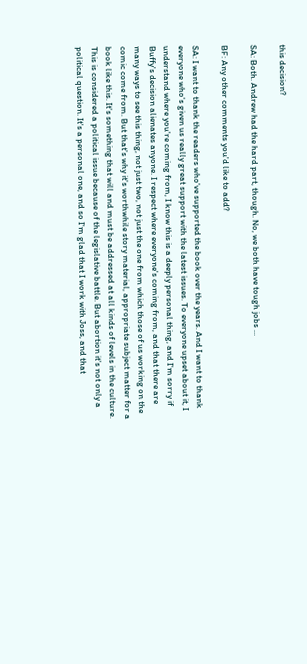this decision?

SA: Both. Andrew had the hard part, though. No, we both have tough jobs ...

BF: Any other comments you'd like to add?

SA: I want to thank the readers who've supported the book over the years. And I want to thank everyone who's given us really great support with the latest issues. To everyone upset about it, I understand where you're coming from, I know this is a deeply personal thing, and I'm sorry if Buffy's decision alienates anyone. I respect where everyone's coming from, and that there are many ways to see this thing, not just two, not just the one from which those of us working on the comic come from. But that's why it's worthwhile story material, appropriate subject matter for a book like this. It's something that will and must be addressed at all kinds of levels in the culture. This is considered a political issue because of the legislative battle. But abortion it's not only a political question. It's a personal one, and so I'm glad that I work with Joss, and that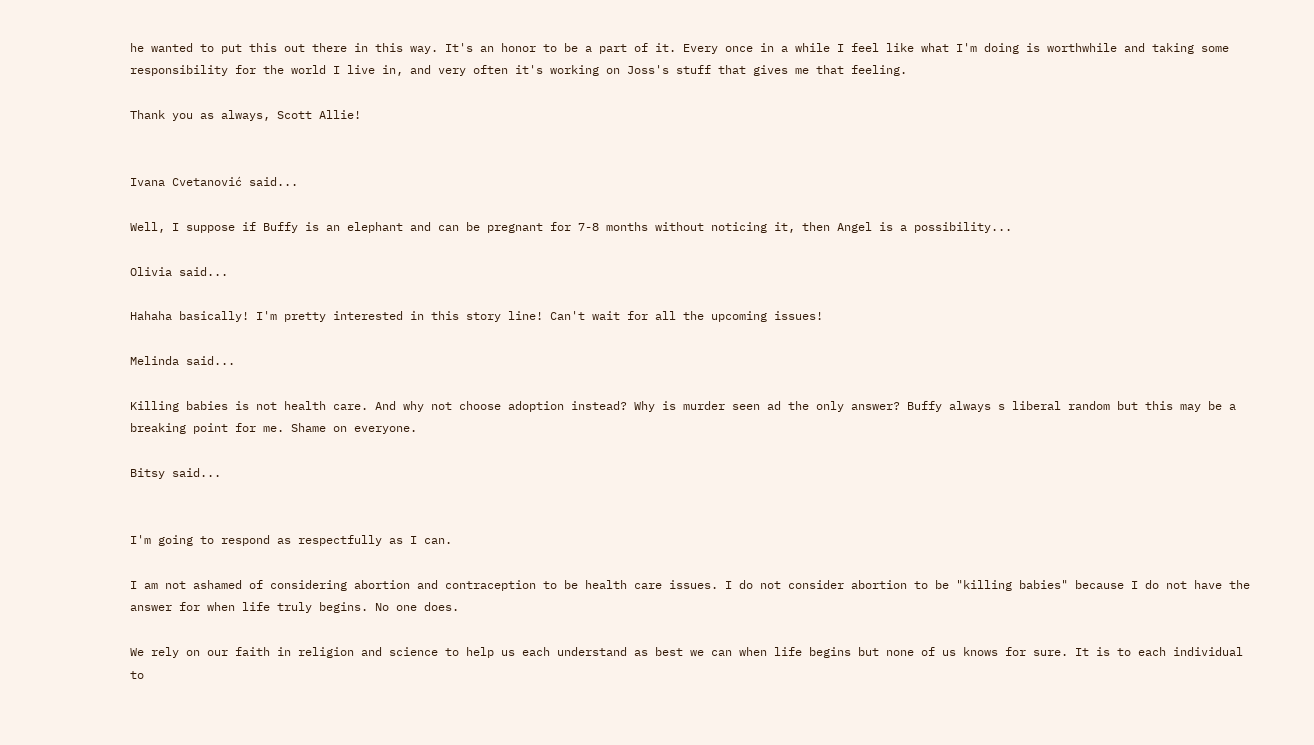he wanted to put this out there in this way. It's an honor to be a part of it. Every once in a while I feel like what I'm doing is worthwhile and taking some responsibility for the world I live in, and very often it's working on Joss's stuff that gives me that feeling.

Thank you as always, Scott Allie!


Ivana Cvetanović said...

Well, I suppose if Buffy is an elephant and can be pregnant for 7-8 months without noticing it, then Angel is a possibility...

Olivia said...

Hahaha basically! I'm pretty interested in this story line! Can't wait for all the upcoming issues!

Melinda said...

Killing babies is not health care. And why not choose adoption instead? Why is murder seen ad the only answer? Buffy always s liberal random but this may be a breaking point for me. Shame on everyone.

Bitsy said...


I'm going to respond as respectfully as I can.

I am not ashamed of considering abortion and contraception to be health care issues. I do not consider abortion to be "killing babies" because I do not have the answer for when life truly begins. No one does.

We rely on our faith in religion and science to help us each understand as best we can when life begins but none of us knows for sure. It is to each individual to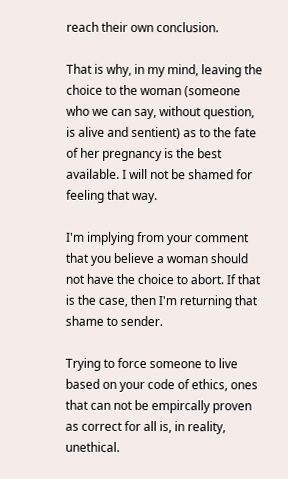reach their own conclusion.

That is why, in my mind, leaving the choice to the woman (someone who we can say, without question, is alive and sentient) as to the fate of her pregnancy is the best available. I will not be shamed for feeling that way.

I'm implying from your comment that you believe a woman should not have the choice to abort. If that is the case, then I'm returning that shame to sender.

Trying to force someone to live based on your code of ethics, ones that can not be empircally proven as correct for all is, in reality, unethical.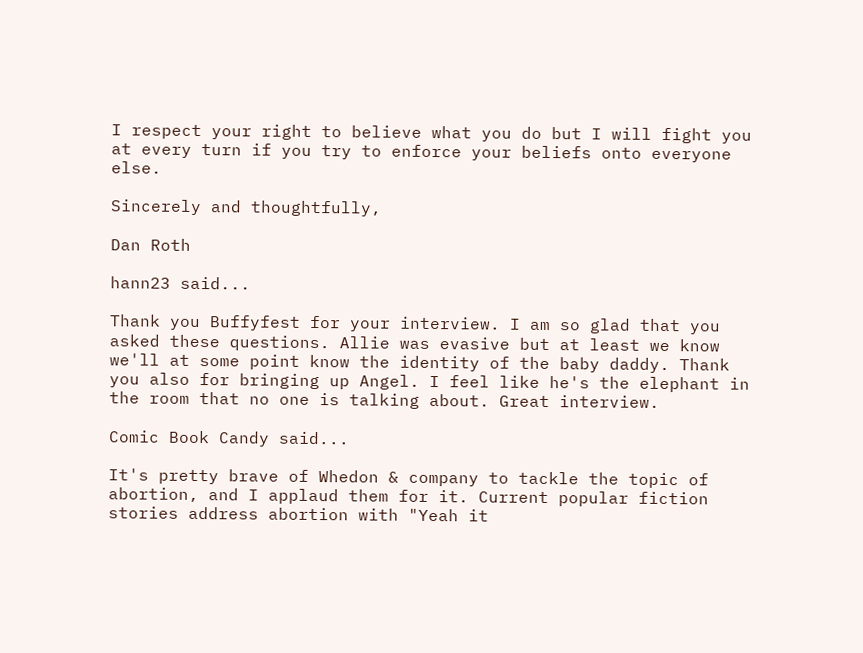I respect your right to believe what you do but I will fight you at every turn if you try to enforce your beliefs onto everyone else.

Sincerely and thoughtfully,

Dan Roth

hann23 said...

Thank you Buffyfest for your interview. I am so glad that you asked these questions. Allie was evasive but at least we know we'll at some point know the identity of the baby daddy. Thank you also for bringing up Angel. I feel like he's the elephant in the room that no one is talking about. Great interview.

Comic Book Candy said...

It's pretty brave of Whedon & company to tackle the topic of abortion, and I applaud them for it. Current popular fiction stories address abortion with "Yeah it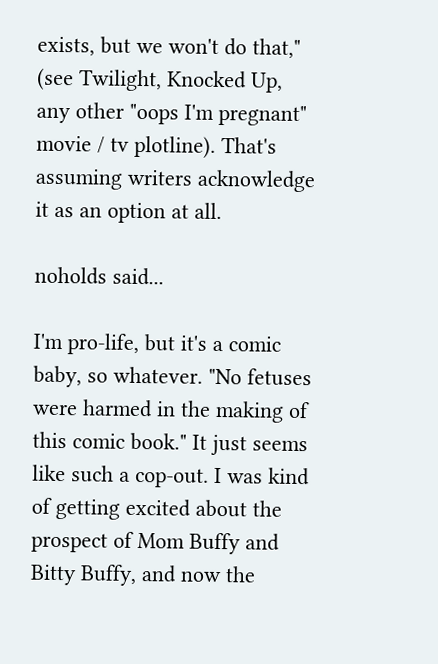exists, but we won't do that," (see Twilight, Knocked Up, any other "oops I'm pregnant" movie / tv plotline). That's assuming writers acknowledge it as an option at all.

noholds said...

I'm pro-life, but it's a comic baby, so whatever. "No fetuses were harmed in the making of this comic book." It just seems like such a cop-out. I was kind of getting excited about the prospect of Mom Buffy and Bitty Buffy, and now the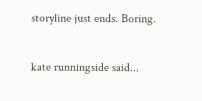storyline just ends. Boring.

kate runningside said...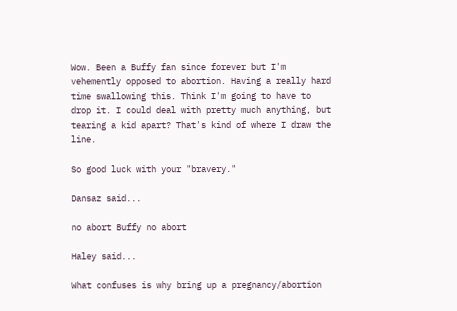Wow. Been a Buffy fan since forever but I'm vehemently opposed to abortion. Having a really hard time swallowing this. Think I'm going to have to drop it. I could deal with pretty much anything, but tearing a kid apart? That's kind of where I draw the line.

So good luck with your "bravery."

Dansaz said...

no abort Buffy no abort

Haley said...

What confuses is why bring up a pregnancy/abortion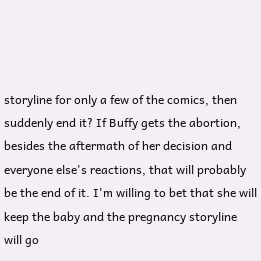storyline for only a few of the comics, then suddenly end it? If Buffy gets the abortion, besides the aftermath of her decision and everyone else's reactions, that will probably be the end of it. I'm willing to bet that she will keep the baby and the pregnancy storyline will go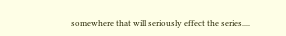somewhere that will seriously effect the series....